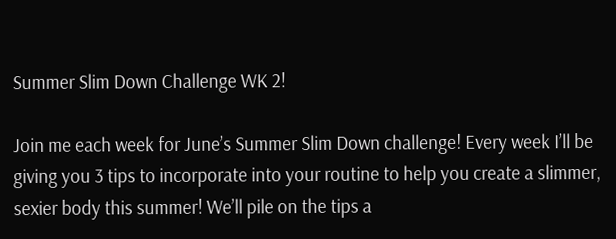Summer Slim Down Challenge WK 2!

Join me each week for June’s Summer Slim Down challenge! Every week I’ll be giving you 3 tips to incorporate into your routine to help you create a slimmer, sexier body this summer! We’ll pile on the tips a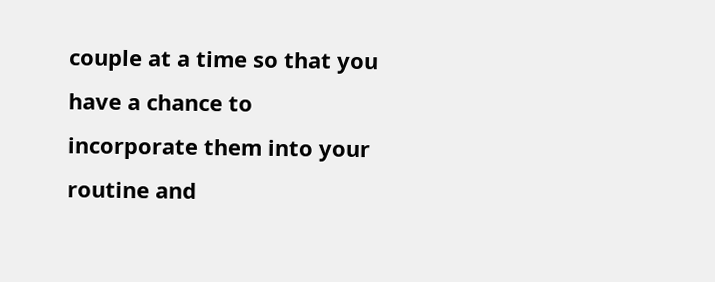couple at a time so that you have a chance to incorporate them into your routine and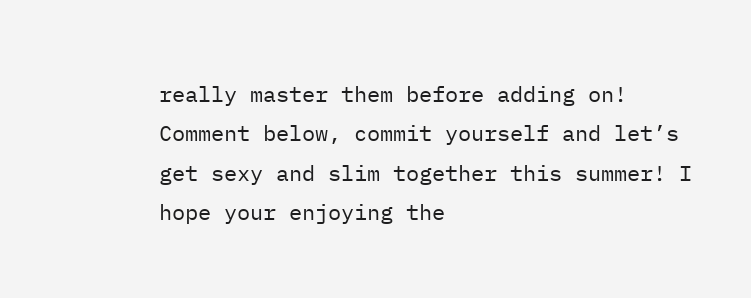really master them before adding on! Comment below, commit yourself and let’s get sexy and slim together this summer! I hope your enjoying the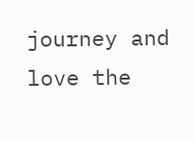journey and love the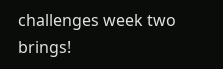challenges week two brings!